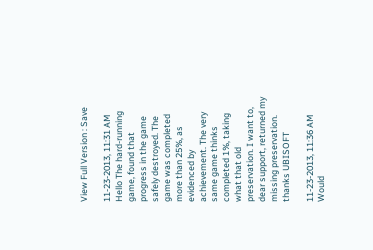View Full Version : Save

11-23-2013, 11:31 AM
Hello The hard-running game, found that progress in the game safely destroyed. The game was completed more than 25%, as evidenced by achievement. The very same game thinks completed 1%, taking what that old preservation. I want to, dear support, returned my missing preservation. thanks UBISOFT

11-23-2013, 11:36 AM
Would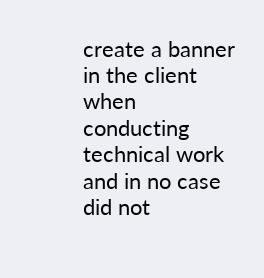create a banner in the client when conducting technical work and in no case did not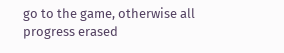go to the game, otherwise all progress erased